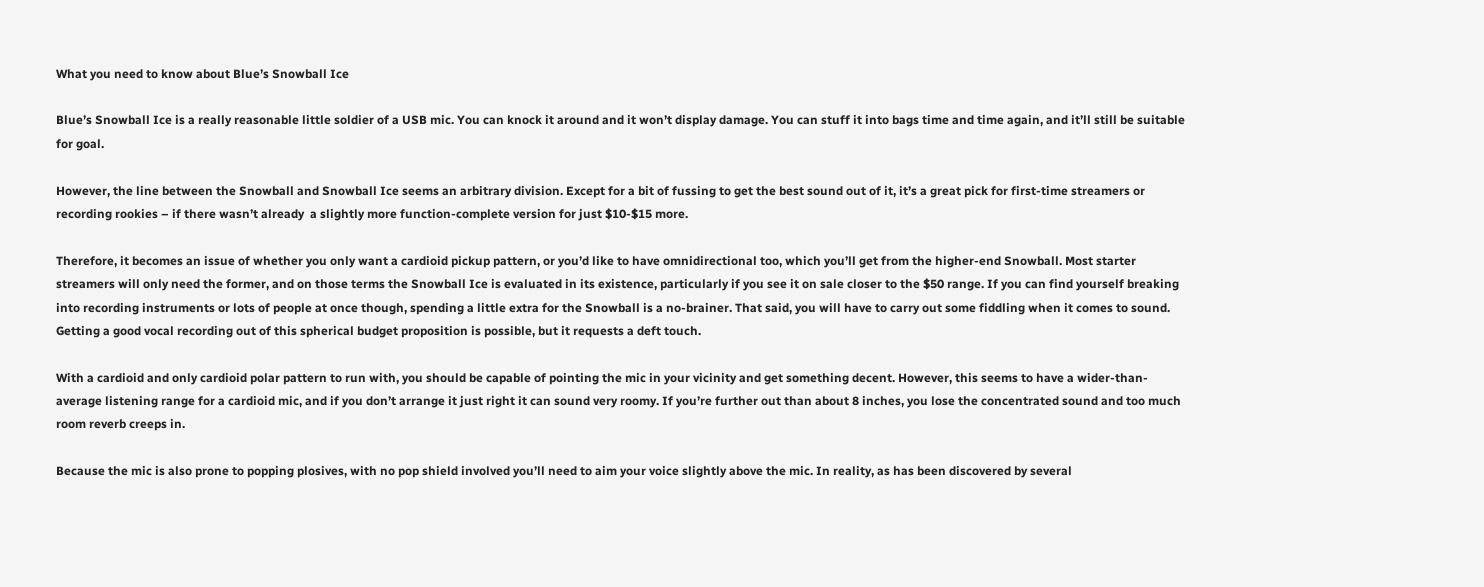What you need to know about Blue’s Snowball Ice

Blue’s Snowball Ice is a really reasonable little soldier of a USB mic. You can knock it around and it won’t display damage. You can stuff it into bags time and time again, and it’ll still be suitable for goal.

However, the line between the Snowball and Snowball Ice seems an arbitrary division. Except for a bit of fussing to get the best sound out of it, it’s a great pick for first-time streamers or recording rookies – if there wasn’t already  a slightly more function-complete version for just $10-$15 more.

Therefore, it becomes an issue of whether you only want a cardioid pickup pattern, or you’d like to have omnidirectional too, which you’ll get from the higher-end Snowball. Most starter streamers will only need the former, and on those terms the Snowball Ice is evaluated in its existence, particularly if you see it on sale closer to the $50 range. If you can find yourself breaking into recording instruments or lots of people at once though, spending a little extra for the Snowball is a no-brainer. That said, you will have to carry out some fiddling when it comes to sound. Getting a good vocal recording out of this spherical budget proposition is possible, but it requests a deft touch.

With a cardioid and only cardioid polar pattern to run with, you should be capable of pointing the mic in your vicinity and get something decent. However, this seems to have a wider-than-average listening range for a cardioid mic, and if you don’t arrange it just right it can sound very roomy. If you’re further out than about 8 inches, you lose the concentrated sound and too much room reverb creeps in.

Because the mic is also prone to popping plosives, with no pop shield involved you’ll need to aim your voice slightly above the mic. In reality, as has been discovered by several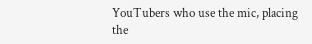YouTubers who use the mic, placing the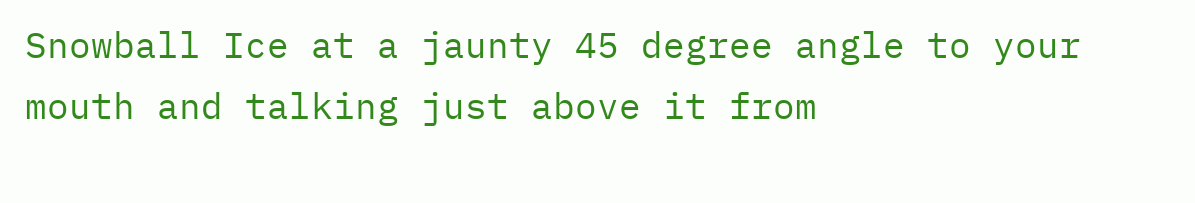Snowball Ice at a jaunty 45 degree angle to your mouth and talking just above it from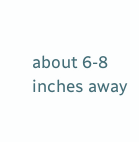about 6-8 inches away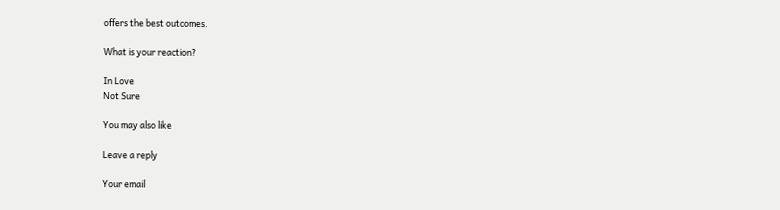offers the best outcomes.

What is your reaction?

In Love
Not Sure

You may also like

Leave a reply

Your email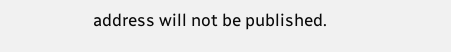address will not be published.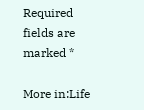Required fields are marked *

More in:Life